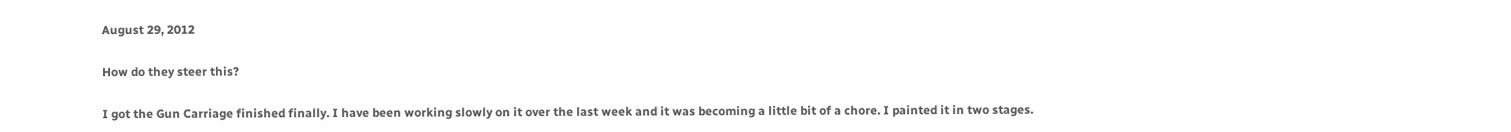August 29, 2012

How do they steer this?

I got the Gun Carriage finished finally. I have been working slowly on it over the last week and it was becoming a little bit of a chore. I painted it in two stages.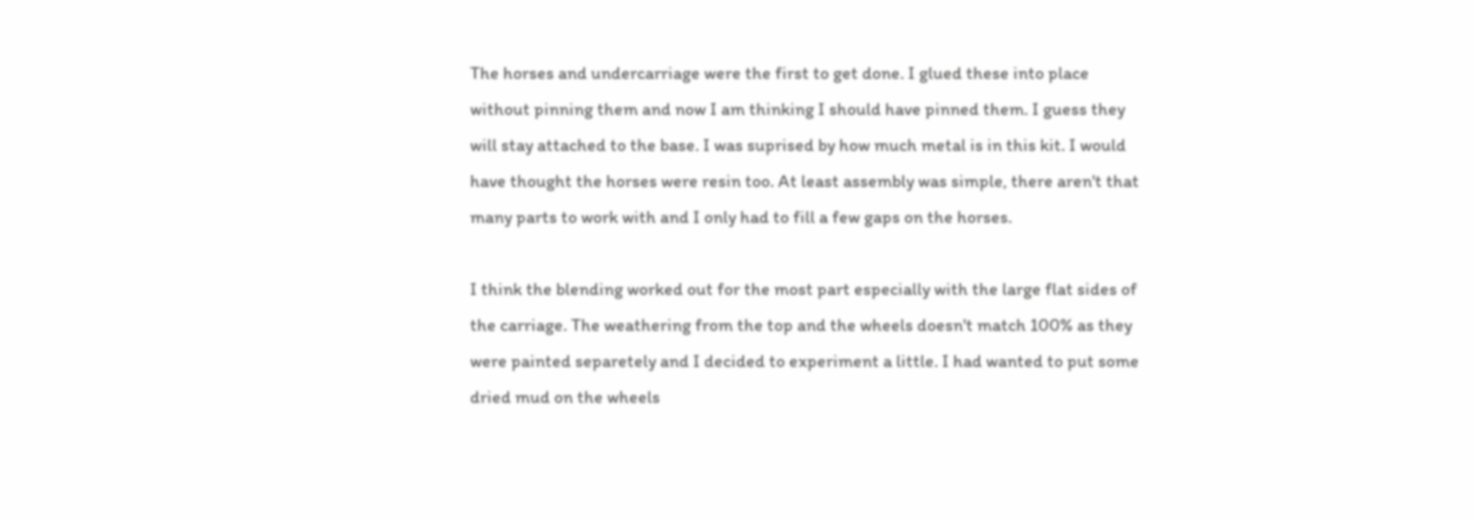The horses and undercarriage were the first to get done. I glued these into place without pinning them and now I am thinking I should have pinned them. I guess they will stay attached to the base. I was suprised by how much metal is in this kit. I would have thought the horses were resin too. At least assembly was simple, there aren't that many parts to work with and I only had to fill a few gaps on the horses.

I think the blending worked out for the most part especially with the large flat sides of the carriage. The weathering from the top and the wheels doesn't match 100% as they were painted separetely and I decided to experiment a little. I had wanted to put some dried mud on the wheels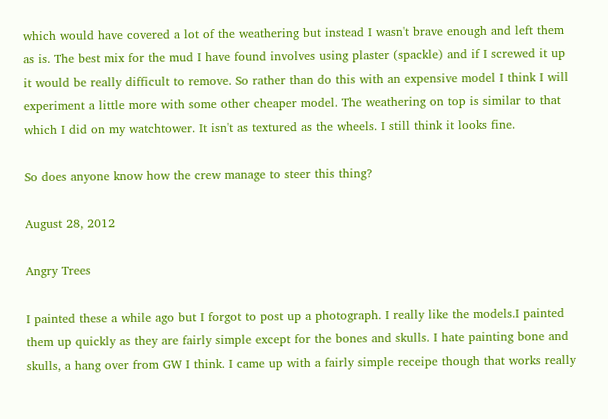which would have covered a lot of the weathering but instead I wasn't brave enough and left them as is. The best mix for the mud I have found involves using plaster (spackle) and if I screwed it up it would be really difficult to remove. So rather than do this with an expensive model I think I will experiment a little more with some other cheaper model. The weathering on top is similar to that which I did on my watchtower. It isn't as textured as the wheels. I still think it looks fine.

So does anyone know how the crew manage to steer this thing?

August 28, 2012

Angry Trees

I painted these a while ago but I forgot to post up a photograph. I really like the models.I painted them up quickly as they are fairly simple except for the bones and skulls. I hate painting bone and skulls, a hang over from GW I think. I came up with a fairly simple receipe though that works really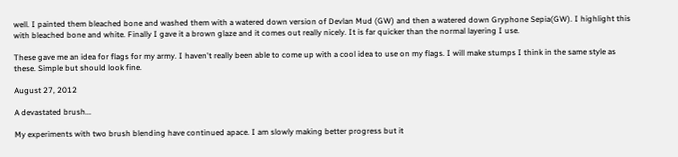well. I painted them bleached bone and washed them with a watered down version of Devlan Mud (GW) and then a watered down Gryphone Sepia(GW). I highlight this with bleached bone and white. Finally I gave it a brown glaze and it comes out really nicely. It is far quicker than the normal layering I use.

These gave me an idea for flags for my army. I haven't really been able to come up with a cool idea to use on my flags. I will make stumps I think in the same style as these. Simple but should look fine.

August 27, 2012

A devastated brush...

My experiments with two brush blending have continued apace. I am slowly making better progress but it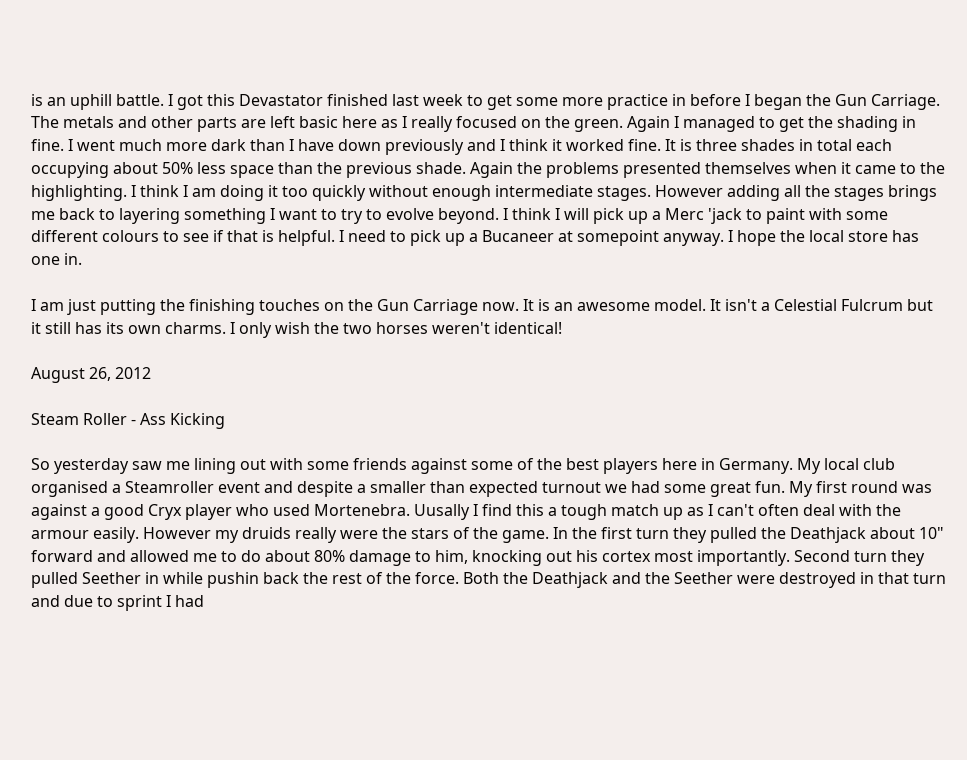is an uphill battle. I got this Devastator finished last week to get some more practice in before I began the Gun Carriage. The metals and other parts are left basic here as I really focused on the green. Again I managed to get the shading in fine. I went much more dark than I have down previously and I think it worked fine. It is three shades in total each occupying about 50% less space than the previous shade. Again the problems presented themselves when it came to the highlighting. I think I am doing it too quickly without enough intermediate stages. However adding all the stages brings me back to layering something I want to try to evolve beyond. I think I will pick up a Merc 'jack to paint with some different colours to see if that is helpful. I need to pick up a Bucaneer at somepoint anyway. I hope the local store has one in.

I am just putting the finishing touches on the Gun Carriage now. It is an awesome model. It isn't a Celestial Fulcrum but it still has its own charms. I only wish the two horses weren't identical!

August 26, 2012

Steam Roller - Ass Kicking

So yesterday saw me lining out with some friends against some of the best players here in Germany. My local club organised a Steamroller event and despite a smaller than expected turnout we had some great fun. My first round was against a good Cryx player who used Mortenebra. Uusally I find this a tough match up as I can't often deal with the armour easily. However my druids really were the stars of the game. In the first turn they pulled the Deathjack about 10" forward and allowed me to do about 80% damage to him, knocking out his cortex most importantly. Second turn they pulled Seether in while pushin back the rest of the force. Both the Deathjack and the Seether were destroyed in that turn and due to sprint I had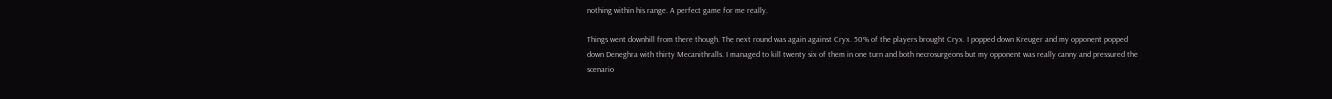nothing within his range. A perfect game for me really.

Things went downhill from there though. The next round was again against Cryx. 50% of the players brought Cryx. I popped down Kreuger and my opponent popped down Deneghra with thirty Mecanithralls. I managed to kill twenty six of them in one turn and both necrosurgeons but my opponent was really canny and pressured the scenario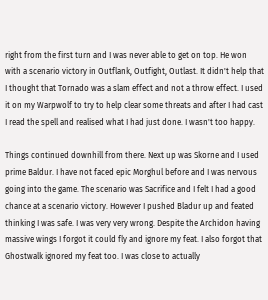right from the first turn and I was never able to get on top. He won with a scenario victory in Outflank, Outfight, Outlast. It didn't help that I thought that Tornado was a slam effect and not a throw effect. I used it on my Warpwolf to try to help clear some threats and after I had cast I read the spell and realised what I had just done. I wasn't too happy.

Things continued downhill from there. Next up was Skorne and I used prime Baldur. I have not faced epic Morghul before and I was nervous going into the game. The scenario was Sacrifice and I felt I had a good chance at a scenario victory. However I pushed Bladur up and feated thinking I was safe. I was very very wrong. Despite the Archidon having massive wings I forgot it could fly and ignore my feat. I also forgot that Ghostwalk ignored my feat too. I was close to actually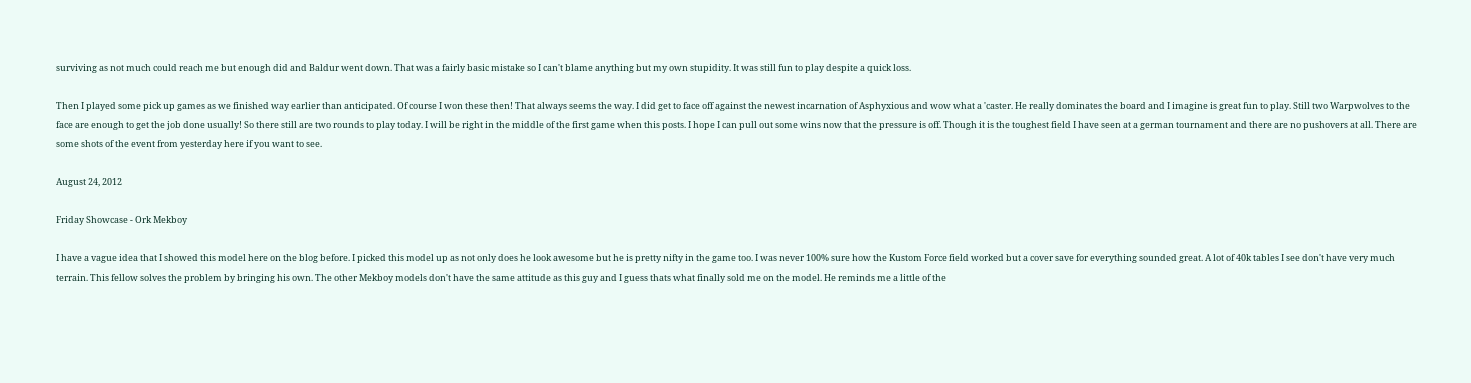surviving as not much could reach me but enough did and Baldur went down. That was a fairly basic mistake so I can't blame anything but my own stupidity. It was still fun to play despite a quick loss.

Then I played some pick up games as we finished way earlier than anticipated. Of course I won these then! That always seems the way. I did get to face off against the newest incarnation of Asphyxious and wow what a 'caster. He really dominates the board and I imagine is great fun to play. Still two Warpwolves to the face are enough to get the job done usually! So there still are two rounds to play today. I will be right in the middle of the first game when this posts. I hope I can pull out some wins now that the pressure is off. Though it is the toughest field I have seen at a german tournament and there are no pushovers at all. There are some shots of the event from yesterday here if you want to see.

August 24, 2012

Friday Showcase - Ork Mekboy

I have a vague idea that I showed this model here on the blog before. I picked this model up as not only does he look awesome but he is pretty nifty in the game too. I was never 100% sure how the Kustom Force field worked but a cover save for everything sounded great. A lot of 40k tables I see don't have very much terrain. This fellow solves the problem by bringing his own. The other Mekboy models don't have the same attitude as this guy and I guess thats what finally sold me on the model. He reminds me a little of the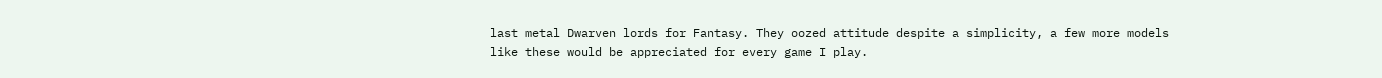last metal Dwarven lords for Fantasy. They oozed attitude despite a simplicity, a few more models like these would be appreciated for every game I play.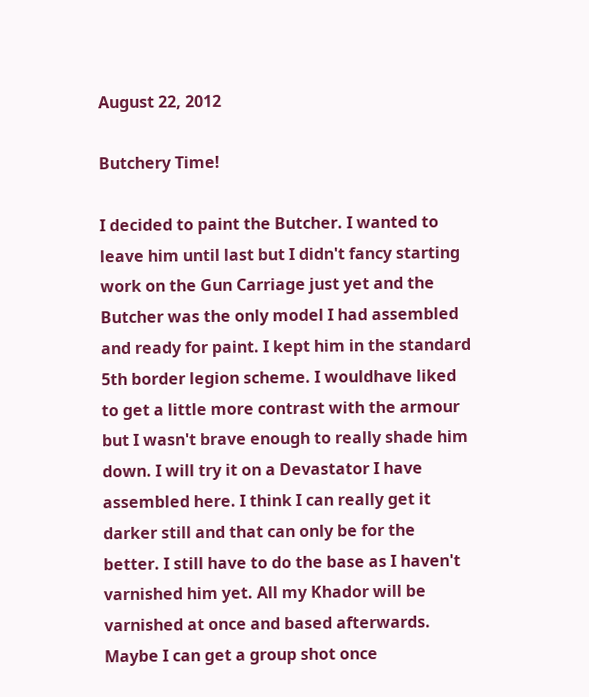August 22, 2012

Butchery Time!

I decided to paint the Butcher. I wanted to leave him until last but I didn't fancy starting work on the Gun Carriage just yet and the Butcher was the only model I had assembled and ready for paint. I kept him in the standard 5th border legion scheme. I wouldhave liked to get a little more contrast with the armour but I wasn't brave enough to really shade him down. I will try it on a Devastator I have assembled here. I think I can really get it darker still and that can only be for the better. I still have to do the base as I haven't varnished him yet. All my Khador will be varnished at once and based afterwards. Maybe I can get a group shot once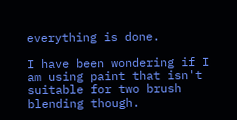everything is done.

I have been wondering if I am using paint that isn't suitable for two brush blending though.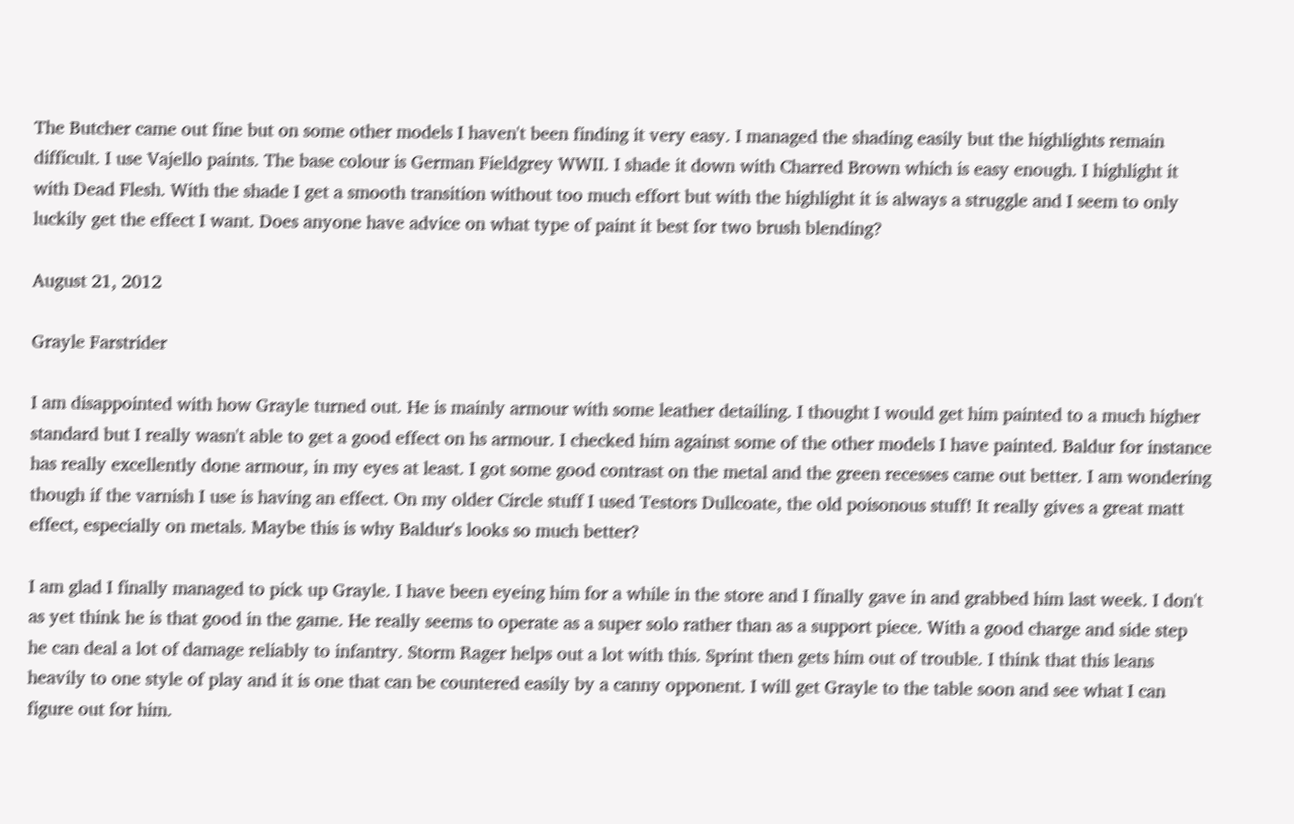The Butcher came out fine but on some other models I haven't been finding it very easy. I managed the shading easily but the highlights remain difficult. I use Vajello paints. The base colour is German Fieldgrey WWII. I shade it down with Charred Brown which is easy enough. I highlight it with Dead Flesh. With the shade I get a smooth transition without too much effort but with the highlight it is always a struggle and I seem to only luckily get the effect I want. Does anyone have advice on what type of paint it best for two brush blending?

August 21, 2012

Grayle Farstrider

I am disappointed with how Grayle turned out. He is mainly armour with some leather detailing. I thought I would get him painted to a much higher standard but I really wasn't able to get a good effect on hs armour. I checked him against some of the other models I have painted. Baldur for instance has really excellently done armour, in my eyes at least. I got some good contrast on the metal and the green recesses came out better. I am wondering though if the varnish I use is having an effect. On my older Circle stuff I used Testors Dullcoate, the old poisonous stuff! It really gives a great matt effect, especially on metals. Maybe this is why Baldur's looks so much better?

I am glad I finally managed to pick up Grayle. I have been eyeing him for a while in the store and I finally gave in and grabbed him last week. I don't as yet think he is that good in the game. He really seems to operate as a super solo rather than as a support piece. With a good charge and side step he can deal a lot of damage reliably to infantry. Storm Rager helps out a lot with this. Sprint then gets him out of trouble. I think that this leans heavily to one style of play and it is one that can be countered easily by a canny opponent. I will get Grayle to the table soon and see what I can figure out for him.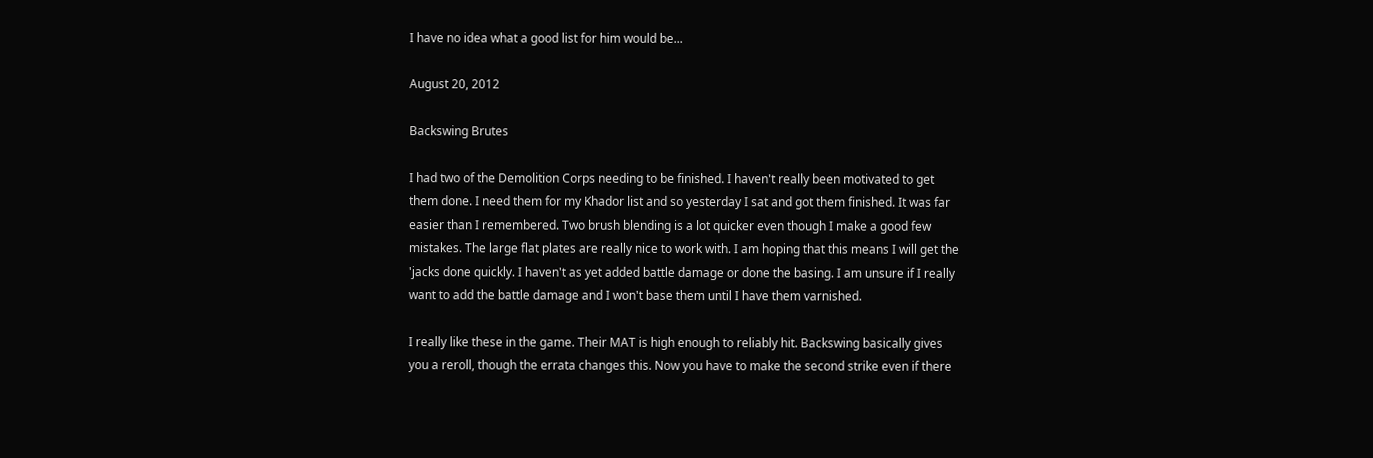I have no idea what a good list for him would be...

August 20, 2012

Backswing Brutes

I had two of the Demolition Corps needing to be finished. I haven't really been motivated to get them done. I need them for my Khador list and so yesterday I sat and got them finished. It was far easier than I remembered. Two brush blending is a lot quicker even though I make a good few mistakes. The large flat plates are really nice to work with. I am hoping that this means I will get the 'jacks done quickly. I haven't as yet added battle damage or done the basing. I am unsure if I really want to add the battle damage and I won't base them until I have them varnished.

I really like these in the game. Their MAT is high enough to reliably hit. Backswing basically gives you a reroll, though the errata changes this. Now you have to make the second strike even if there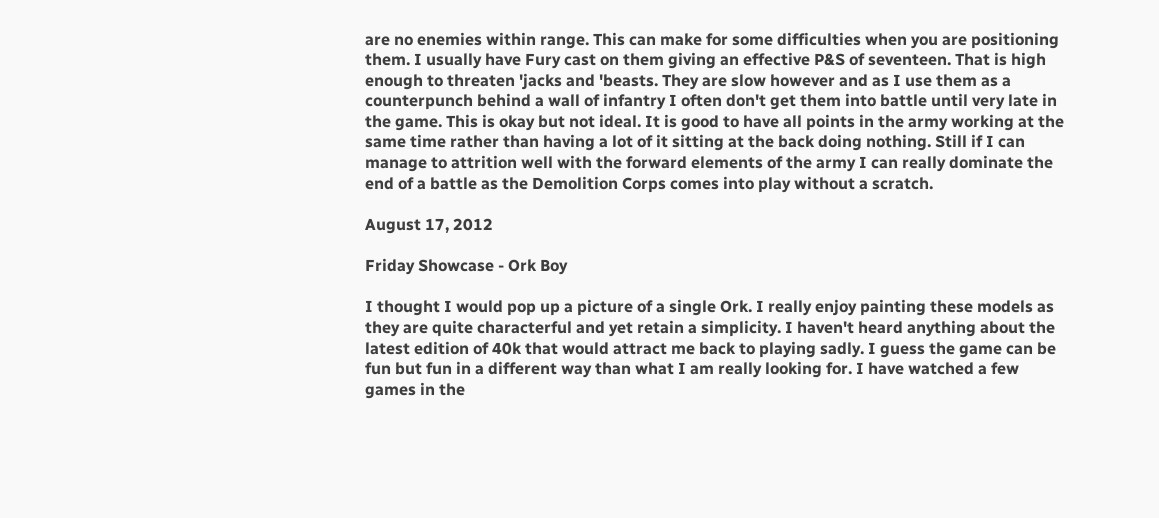are no enemies within range. This can make for some difficulties when you are positioning them. I usually have Fury cast on them giving an effective P&S of seventeen. That is high enough to threaten 'jacks and 'beasts. They are slow however and as I use them as a counterpunch behind a wall of infantry I often don't get them into battle until very late in the game. This is okay but not ideal. It is good to have all points in the army working at the same time rather than having a lot of it sitting at the back doing nothing. Still if I can manage to attrition well with the forward elements of the army I can really dominate the end of a battle as the Demolition Corps comes into play without a scratch.

August 17, 2012

Friday Showcase - Ork Boy

I thought I would pop up a picture of a single Ork. I really enjoy painting these models as they are quite characterful and yet retain a simplicity. I haven't heard anything about the latest edition of 40k that would attract me back to playing sadly. I guess the game can be fun but fun in a different way than what I am really looking for. I have watched a few games in the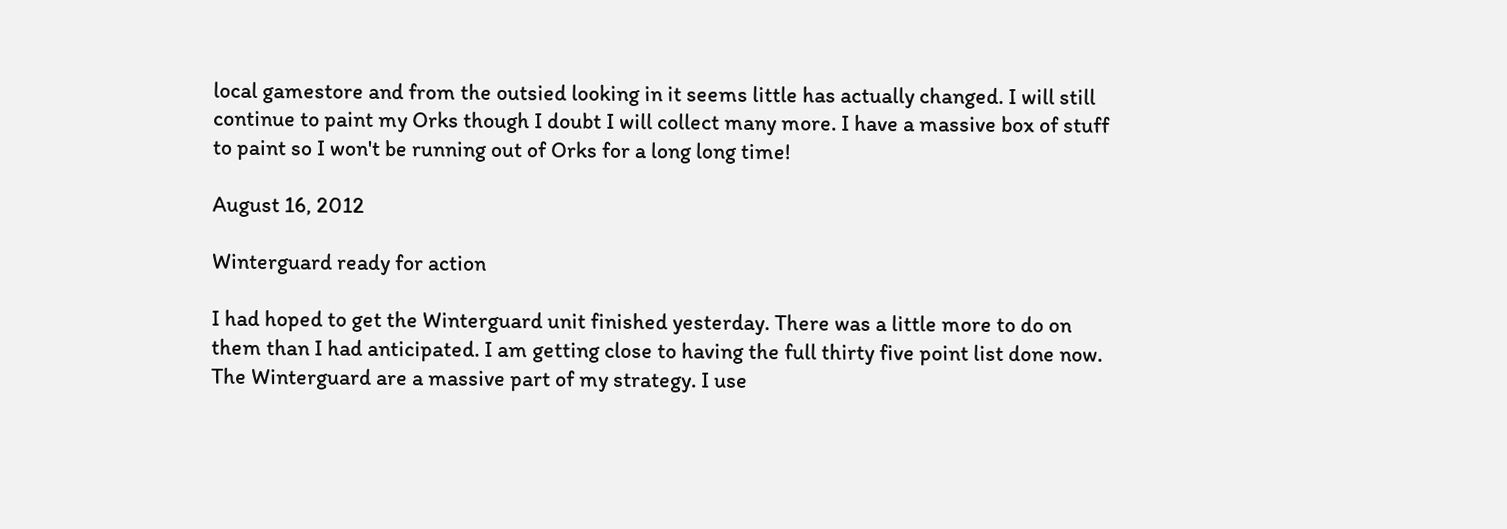local gamestore and from the outsied looking in it seems little has actually changed. I will still continue to paint my Orks though I doubt I will collect many more. I have a massive box of stuff to paint so I won't be running out of Orks for a long long time!

August 16, 2012

Winterguard ready for action

I had hoped to get the Winterguard unit finished yesterday. There was a little more to do on them than I had anticipated. I am getting close to having the full thirty five point list done now. The Winterguard are a massive part of my strategy. I use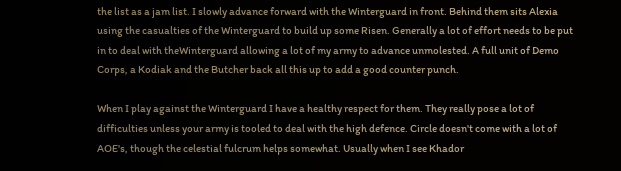the list as a jam list. I slowly advance forward with the Winterguard in front. Behind them sits Alexia using the casualties of the Winterguard to build up some Risen. Generally a lot of effort needs to be put in to deal with theWinterguard allowing a lot of my army to advance unmolested. A full unit of Demo Corps, a Kodiak and the Butcher back all this up to add a good counter punch.

When I play against the Winterguard I have a healthy respect for them. They really pose a lot of difficulties unless your army is tooled to deal with the high defence. Circle doesn't come with a lot of AOE's, though the celestial fulcrum helps somewhat. Usually when I see Khador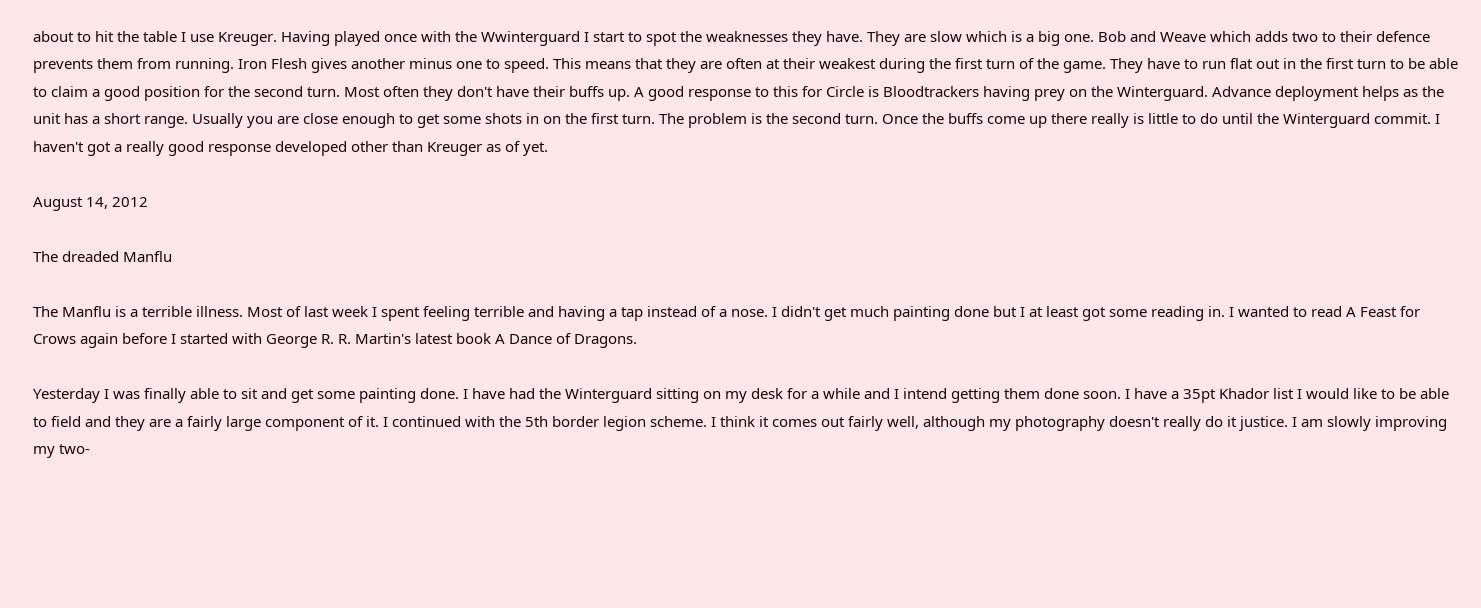about to hit the table I use Kreuger. Having played once with the Wwinterguard I start to spot the weaknesses they have. They are slow which is a big one. Bob and Weave which adds two to their defence prevents them from running. Iron Flesh gives another minus one to speed. This means that they are often at their weakest during the first turn of the game. They have to run flat out in the first turn to be able to claim a good position for the second turn. Most often they don't have their buffs up. A good response to this for Circle is Bloodtrackers having prey on the Winterguard. Advance deployment helps as the unit has a short range. Usually you are close enough to get some shots in on the first turn. The problem is the second turn. Once the buffs come up there really is little to do until the Winterguard commit. I haven't got a really good response developed other than Kreuger as of yet.

August 14, 2012

The dreaded Manflu

The Manflu is a terrible illness. Most of last week I spent feeling terrible and having a tap instead of a nose. I didn't get much painting done but I at least got some reading in. I wanted to read A Feast for Crows again before I started with George R. R. Martin's latest book A Dance of Dragons.

Yesterday I was finally able to sit and get some painting done. I have had the Winterguard sitting on my desk for a while and I intend getting them done soon. I have a 35pt Khador list I would like to be able to field and they are a fairly large component of it. I continued with the 5th border legion scheme. I think it comes out fairly well, although my photography doesn't really do it justice. I am slowly improving my two-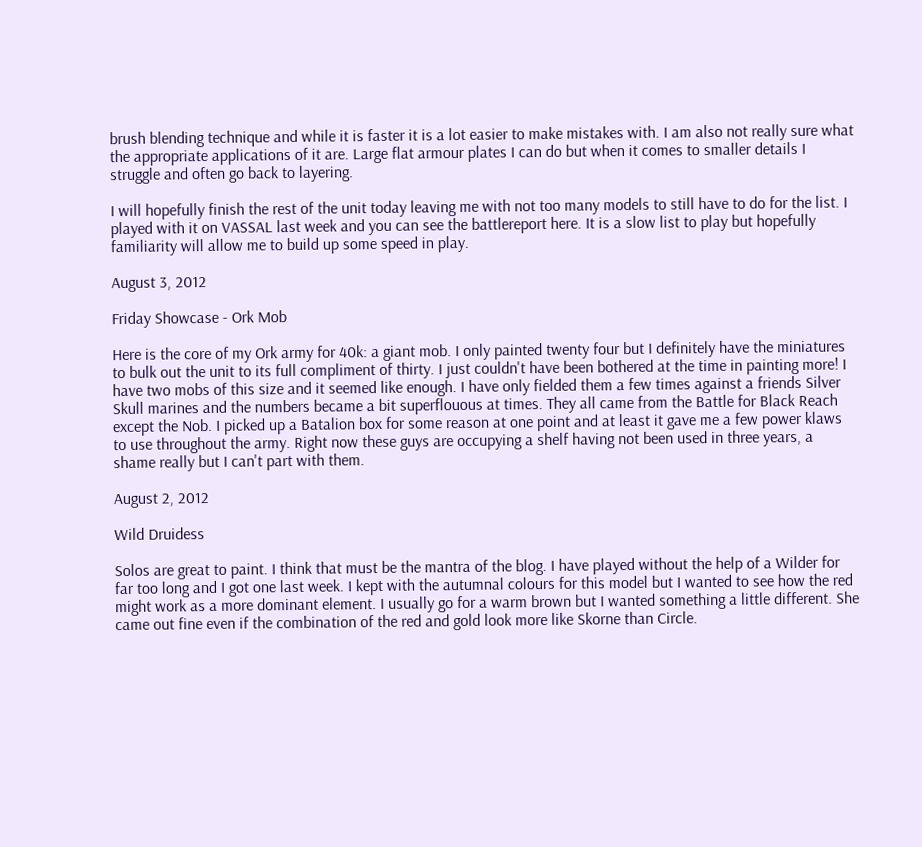brush blending technique and while it is faster it is a lot easier to make mistakes with. I am also not really sure what the appropriate applications of it are. Large flat armour plates I can do but when it comes to smaller details I struggle and often go back to layering.

I will hopefully finish the rest of the unit today leaving me with not too many models to still have to do for the list. I played with it on VASSAL last week and you can see the battlereport here. It is a slow list to play but hopefully familiarity will allow me to build up some speed in play.

August 3, 2012

Friday Showcase - Ork Mob

Here is the core of my Ork army for 40k: a giant mob. I only painted twenty four but I definitely have the miniatures to bulk out the unit to its full compliment of thirty. I just couldn't have been bothered at the time in painting more! I have two mobs of this size and it seemed like enough. I have only fielded them a few times against a friends Silver Skull marines and the numbers became a bit superflouous at times. They all came from the Battle for Black Reach except the Nob. I picked up a Batalion box for some reason at one point and at least it gave me a few power klaws to use throughout the army. Right now these guys are occupying a shelf having not been used in three years, a shame really but I can't part with them.

August 2, 2012

Wild Druidess

Solos are great to paint. I think that must be the mantra of the blog. I have played without the help of a Wilder for far too long and I got one last week. I kept with the autumnal colours for this model but I wanted to see how the red might work as a more dominant element. I usually go for a warm brown but I wanted something a little different. She came out fine even if the combination of the red and gold look more like Skorne than Circle.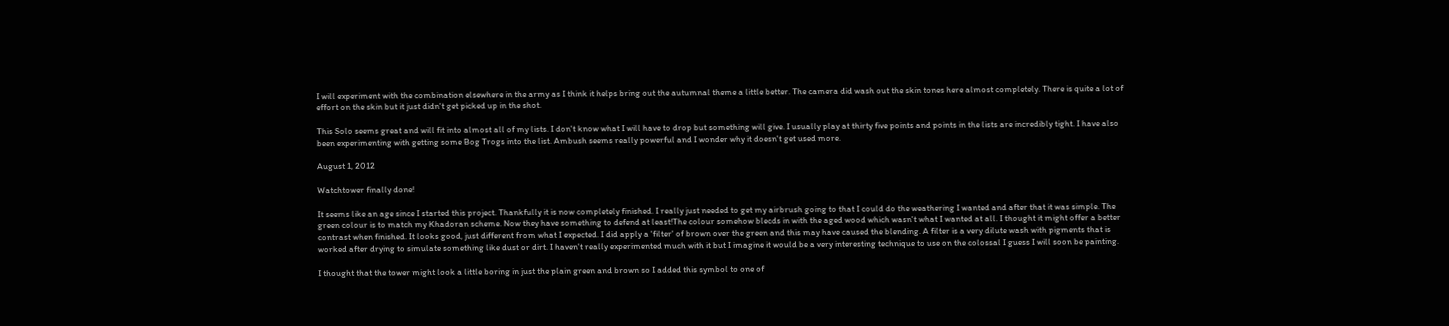I will experiment with the combination elsewhere in the army as I think it helps bring out the autumnal theme a little better. The camera did wash out the skin tones here almost completely. There is quite a lot of effort on the skin but it just didn't get picked up in the shot.

This Solo seems great and will fit into almost all of my lists. I don't know what I will have to drop but something will give. I usually play at thirty five points and points in the lists are incredibly tight. I have also been experimenting with getting some Bog Trogs into the list. Ambush seems really powerful and I wonder why it doesn't get used more.

August 1, 2012

Watchtower finally done!

It seems like an age since I started this project. Thankfully it is now completely finished. I really just needed to get my airbrush going to that I could do the weathering I wanted and after that it was simple. The green colour is to match my Khadoran scheme. Now they have something to defend at least!The colour somehow blecds in with the aged wood which wasn't what I wanted at all. I thought it might offer a better contrast when finished. It looks good, just different from what I expected. I did apply a 'filter' of brown over the green and this may have caused the blending. A filter is a very dilute wash with pigments that is worked after drying to simulate something like dust or dirt. I haven't really experimented much with it but I imagine it would be a very interesting technique to use on the colossal I guess I will soon be painting.

I thought that the tower might look a little boring in just the plain green and brown so I added this symbol to one of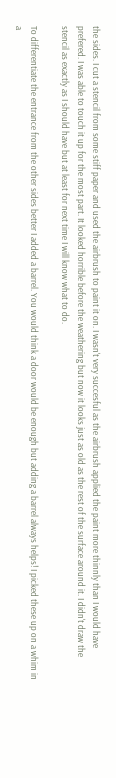the sides. I cut a stencil from some stiff paper and used the airbrush to paint it on. I wasn't very succesful as the airbrush applied the paint more thinnly than I would have prefered. I was able to touch it up for the most part. It looked horrible before the weathering but now it looks just as old as the rest of the surface around it. I didn't draw the stencil as exactly as I should have but at least for next time I will know what to do.

To differentiate the entrance from the other sides better I added a barrel. You would think a door would be enough but adding a barrel always helps! I picked these up on a whim in a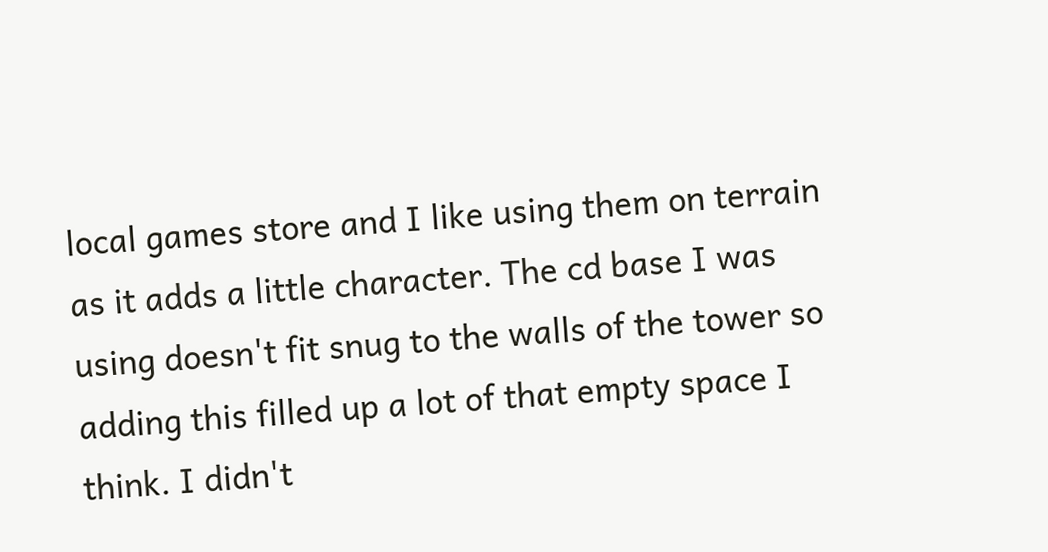local games store and I like using them on terrain as it adds a little character. The cd base I was using doesn't fit snug to the walls of the tower so adding this filled up a lot of that empty space I think. I didn't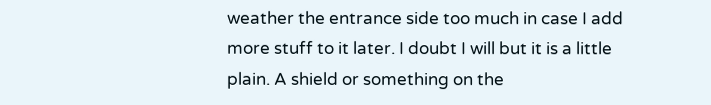weather the entrance side too much in case I add more stuff to it later. I doubt I will but it is a little plain. A shield or something on the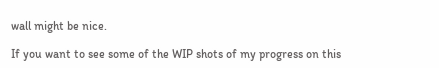wall might be nice.

If you want to see some of the WIP shots of my progress on this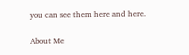you can see them here and here.

About Me